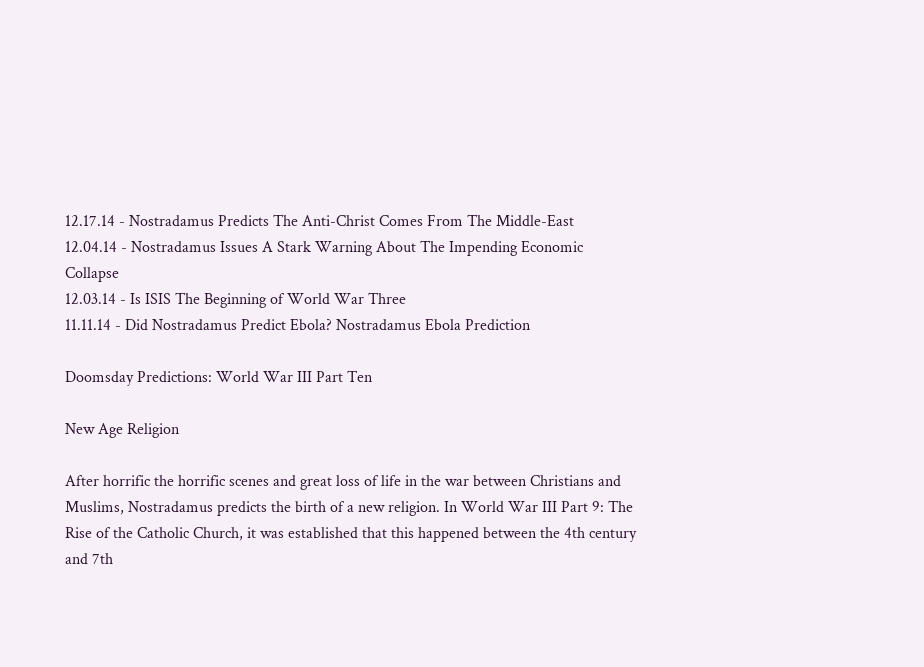12.17.14 - Nostradamus Predicts The Anti-Christ Comes From The Middle-East
12.04.14 - Nostradamus Issues A Stark Warning About The Impending Economic Collapse
12.03.14 - Is ISIS The Beginning of World War Three
11.11.14 - Did Nostradamus Predict Ebola? Nostradamus Ebola Prediction

Doomsday Predictions: World War III Part Ten

New Age Religion

After horrific the horrific scenes and great loss of life in the war between Christians and Muslims, Nostradamus predicts the birth of a new religion. In World War III Part 9: The Rise of the Catholic Church, it was established that this happened between the 4th century and 7th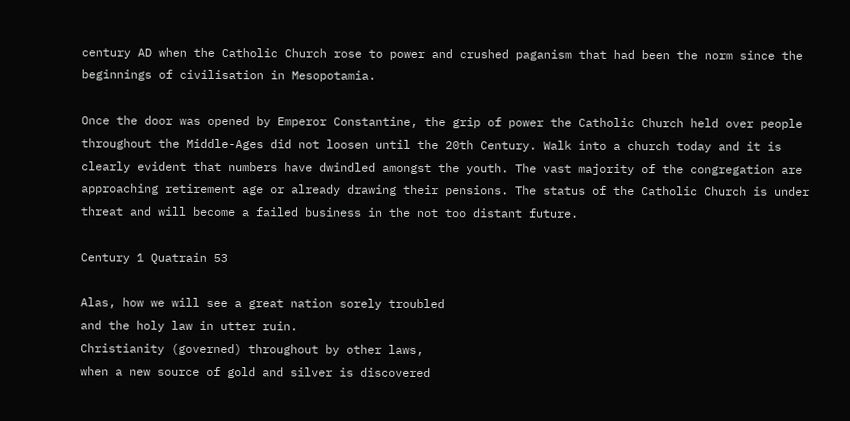century AD when the Catholic Church rose to power and crushed paganism that had been the norm since the beginnings of civilisation in Mesopotamia.

Once the door was opened by Emperor Constantine, the grip of power the Catholic Church held over people throughout the Middle-Ages did not loosen until the 20th Century. Walk into a church today and it is clearly evident that numbers have dwindled amongst the youth. The vast majority of the congregation are approaching retirement age or already drawing their pensions. The status of the Catholic Church is under threat and will become a failed business in the not too distant future.

Century 1 Quatrain 53

Alas, how we will see a great nation sorely troubled
and the holy law in utter ruin.
Christianity (governed) throughout by other laws,
when a new source of gold and silver is discovered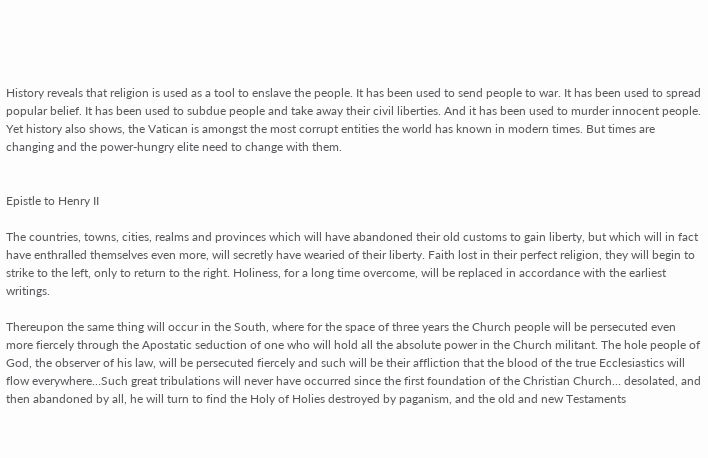History reveals that religion is used as a tool to enslave the people. It has been used to send people to war. It has been used to spread popular belief. It has been used to subdue people and take away their civil liberties. And it has been used to murder innocent people. Yet history also shows, the Vatican is amongst the most corrupt entities the world has known in modern times. But times are changing and the power-hungry elite need to change with them.


Epistle to Henry II

The countries, towns, cities, realms and provinces which will have abandoned their old customs to gain liberty, but which will in fact have enthralled themselves even more, will secretly have wearied of their liberty. Faith lost in their perfect religion, they will begin to strike to the left, only to return to the right. Holiness, for a long time overcome, will be replaced in accordance with the earliest writings.

Thereupon the same thing will occur in the South, where for the space of three years the Church people will be persecuted even more fiercely through the Apostatic seduction of one who will hold all the absolute power in the Church militant. The hole people of God, the observer of his law, will be persecuted fiercely and such will be their affliction that the blood of the true Ecclesiastics will flow everywhere…Such great tribulations will never have occurred since the first foundation of the Christian Church… desolated, and then abandoned by all, he will turn to find the Holy of Holies destroyed by paganism, and the old and new Testaments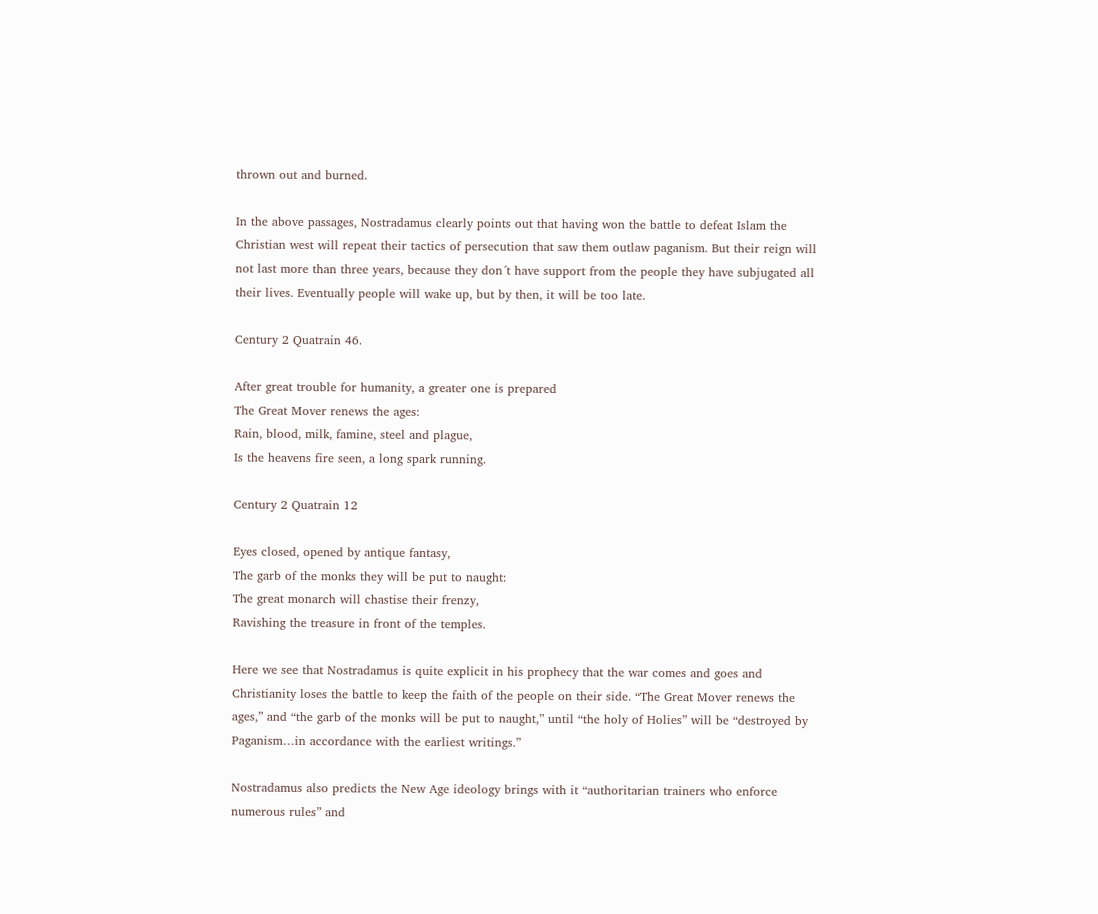thrown out and burned.

In the above passages, Nostradamus clearly points out that having won the battle to defeat Islam the Christian west will repeat their tactics of persecution that saw them outlaw paganism. But their reign will not last more than three years, because they don´t have support from the people they have subjugated all their lives. Eventually people will wake up, but by then, it will be too late.

Century 2 Quatrain 46.

After great trouble for humanity, a greater one is prepared
The Great Mover renews the ages:
Rain, blood, milk, famine, steel and plague,
Is the heavens fire seen, a long spark running.

Century 2 Quatrain 12

Eyes closed, opened by antique fantasy,
The garb of the monks they will be put to naught:
The great monarch will chastise their frenzy,
Ravishing the treasure in front of the temples.

Here we see that Nostradamus is quite explicit in his prophecy that the war comes and goes and Christianity loses the battle to keep the faith of the people on their side. “The Great Mover renews the ages,” and “the garb of the monks will be put to naught,” until “the holy of Holies” will be “destroyed by Paganism…in accordance with the earliest writings.”

Nostradamus also predicts the New Age ideology brings with it “authoritarian trainers who enforce numerous rules” and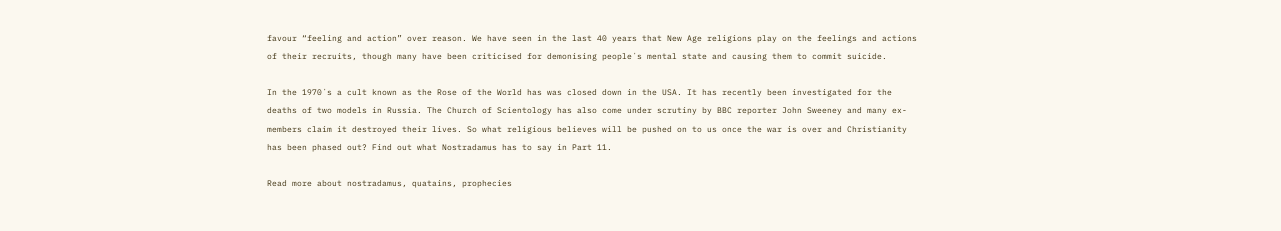favour “feeling and action” over reason. We have seen in the last 40 years that New Age religions play on the feelings and actions of their recruits, though many have been criticised for demonising people´s mental state and causing them to commit suicide.

In the 1970´s a cult known as the Rose of the World has was closed down in the USA. It has recently been investigated for the deaths of two models in Russia. The Church of Scientology has also come under scrutiny by BBC reporter John Sweeney and many ex-members claim it destroyed their lives. So what religious believes will be pushed on to us once the war is over and Christianity has been phased out? Find out what Nostradamus has to say in Part 11.

Read more about nostradamus, quatains, prophecies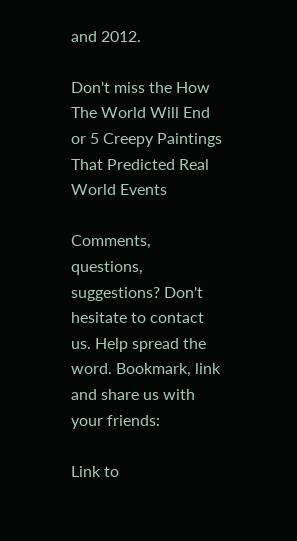and 2012.

Don't miss the How The World Will End or 5 Creepy Paintings That Predicted Real World Events

Comments, questions, suggestions? Don't hesitate to contact us. Help spread the word. Bookmark, link and share us with your friends:

Link to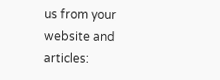us from your website and articles: